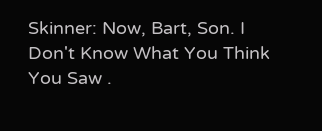Skinner: Now, Bart, Son. I Don't Know What You Think You Saw .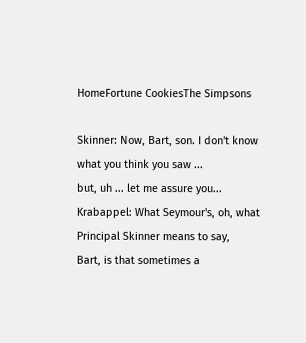HomeFortune CookiesThe Simpsons

Skinner: Now, Bart, son. I don't know what you think you saw ...
but, uh ... let me assure you...
Krabappel: What Seymour's, oh, what Principal Skinner means to say,
Bart, is that sometimes a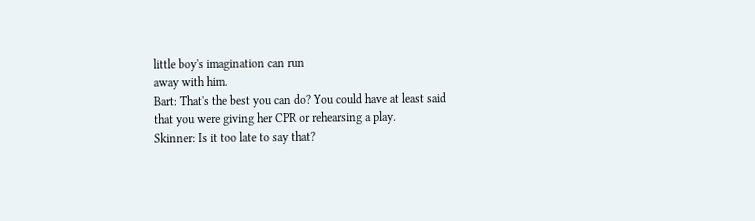little boy's imagination can run
away with him.
Bart: That's the best you can do? You could have at least said
that you were giving her CPR or rehearsing a play.
Skinner: Is it too late to say that?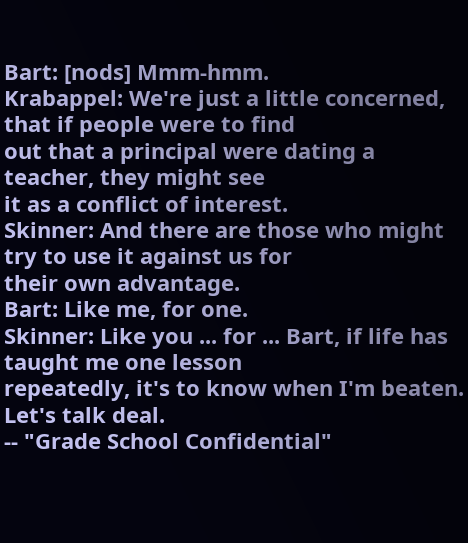Bart: [nods] Mmm-hmm.
Krabappel: We're just a little concerned, that if people were to find
out that a principal were dating a teacher, they might see
it as a conflict of interest.
Skinner: And there are those who might try to use it against us for
their own advantage.
Bart: Like me, for one.
Skinner: Like you ... for ... Bart, if life has taught me one lesson
repeatedly, it's to know when I'm beaten. Let's talk deal.
-- "Grade School Confidential"